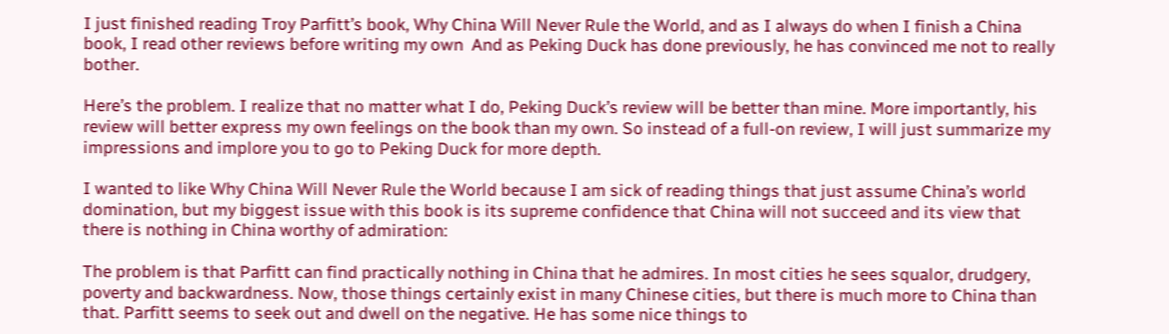I just finished reading Troy Parfitt’s book, Why China Will Never Rule the World, and as I always do when I finish a China book, I read other reviews before writing my own  And as Peking Duck has done previously, he has convinced me not to really bother.

Here’s the problem. I realize that no matter what I do, Peking Duck’s review will be better than mine. More importantly, his review will better express my own feelings on the book than my own. So instead of a full-on review, I will just summarize my impressions and implore you to go to Peking Duck for more depth.

I wanted to like Why China Will Never Rule the World because I am sick of reading things that just assume China’s world domination, but my biggest issue with this book is its supreme confidence that China will not succeed and its view that there is nothing in China worthy of admiration:

The problem is that Parfitt can find practically nothing in China that he admires. In most cities he sees squalor, drudgery, poverty and backwardness. Now, those things certainly exist in many Chinese cities, but there is much more to China than that. Parfitt seems to seek out and dwell on the negative. He has some nice things to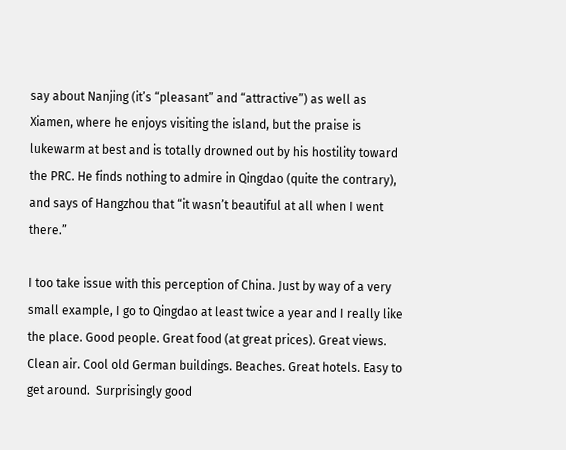say about Nanjing (it’s “pleasant” and “attractive”) as well as Xiamen, where he enjoys visiting the island, but the praise is lukewarm at best and is totally drowned out by his hostility toward the PRC. He finds nothing to admire in Qingdao (quite the contrary), and says of Hangzhou that “it wasn’t beautiful at all when I went there.”

I too take issue with this perception of China. Just by way of a very small example, I go to Qingdao at least twice a year and I really like the place. Good people. Great food (at great prices). Great views. Clean air. Cool old German buildings. Beaches. Great hotels. Easy to get around.  Surprisingly good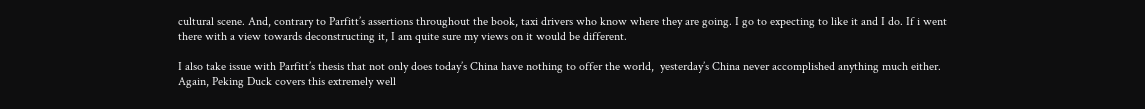cultural scene. And, contrary to Parfitt’s assertions throughout the book, taxi drivers who know where they are going. I go to expecting to like it and I do. If i went there with a view towards deconstructing it, I am quite sure my views on it would be different.

I also take issue with Parfitt’s thesis that not only does today’s China have nothing to offer the world,  yesterday’s China never accomplished anything much either. Again, Peking Duck covers this extremely well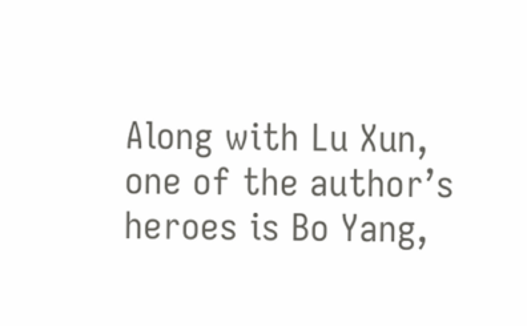Along with Lu Xun, one of the author’s heroes is Bo Yang,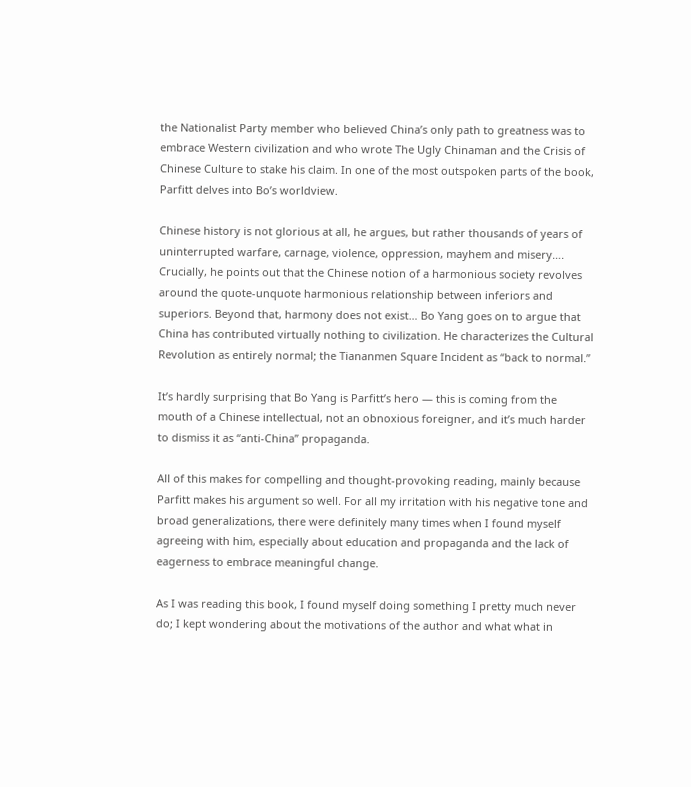the Nationalist Party member who believed China’s only path to greatness was to embrace Western civilization and who wrote The Ugly Chinaman and the Crisis of Chinese Culture to stake his claim. In one of the most outspoken parts of the book, Parfitt delves into Bo’s worldview.

Chinese history is not glorious at all, he argues, but rather thousands of years of uninterrupted warfare, carnage, violence, oppression, mayhem and misery…. Crucially, he points out that the Chinese notion of a harmonious society revolves around the quote-unquote harmonious relationship between inferiors and superiors. Beyond that, harmony does not exist… Bo Yang goes on to argue that China has contributed virtually nothing to civilization. He characterizes the Cultural Revolution as entirely normal; the Tiananmen Square Incident as “back to normal.”

It’s hardly surprising that Bo Yang is Parfitt’s hero — this is coming from the mouth of a Chinese intellectual, not an obnoxious foreigner, and it’s much harder to dismiss it as “anti-China” propaganda.

All of this makes for compelling and thought-provoking reading, mainly because Parfitt makes his argument so well. For all my irritation with his negative tone and broad generalizations, there were definitely many times when I found myself agreeing with him, especially about education and propaganda and the lack of eagerness to embrace meaningful change.

As I was reading this book, I found myself doing something I pretty much never do; I kept wondering about the motivations of the author and what what in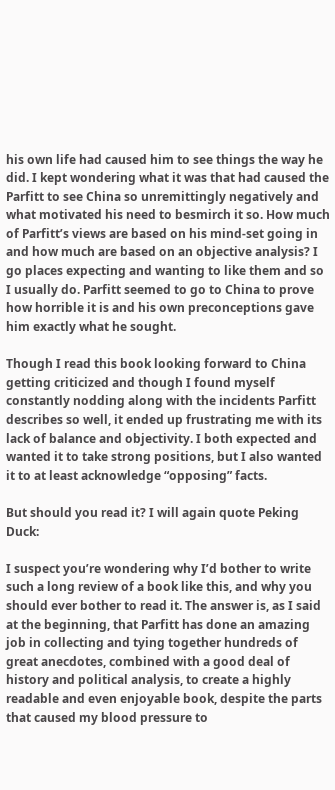his own life had caused him to see things the way he did. I kept wondering what it was that had caused the Parfitt to see China so unremittingly negatively and what motivated his need to besmirch it so. How much of Parfitt’s views are based on his mind-set going in and how much are based on an objective analysis? I go places expecting and wanting to like them and so I usually do. Parfitt seemed to go to China to prove how horrible it is and his own preconceptions gave him exactly what he sought.

Though I read this book looking forward to China getting criticized and though I found myself constantly nodding along with the incidents Parfitt describes so well, it ended up frustrating me with its lack of balance and objectivity. I both expected and wanted it to take strong positions, but I also wanted it to at least acknowledge “opposing” facts.

But should you read it? I will again quote Peking Duck:

I suspect you’re wondering why I’d bother to write such a long review of a book like this, and why you should ever bother to read it. The answer is, as I said at the beginning, that Parfitt has done an amazing job in collecting and tying together hundreds of great anecdotes, combined with a good deal of history and political analysis, to create a highly readable and even enjoyable book, despite the parts that caused my blood pressure to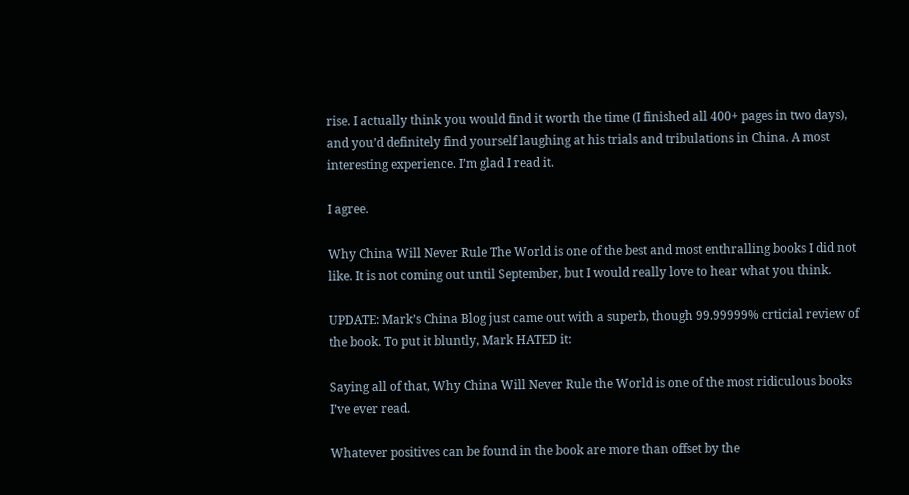rise. I actually think you would find it worth the time (I finished all 400+ pages in two days), and you’d definitely find yourself laughing at his trials and tribulations in China. A most interesting experience. I’m glad I read it.

I agree.

Why China Will Never Rule The World is one of the best and most enthralling books I did not like. It is not coming out until September, but I would really love to hear what you think.

UPDATE: Mark’s China Blog just came out with a superb, though 99.99999% crticial review of the book. To put it bluntly, Mark HATED it:

Saying all of that, Why China Will Never Rule the World is one of the most ridiculous books I’ve ever read.

Whatever positives can be found in the book are more than offset by the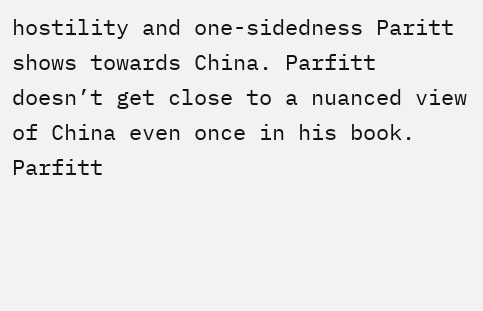hostility and one-sidedness Paritt shows towards China. Parfitt doesn’t get close to a nuanced view of China even once in his book. Parfitt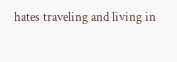hates traveling and living in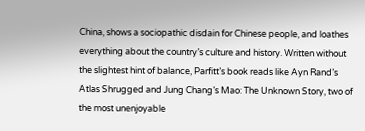China, shows a sociopathic disdain for Chinese people, and loathes everything about the country’s culture and history. Written without the slightest hint of balance, Parfitt’s book reads like Ayn Rand’s Atlas Shrugged and Jung Chang’s Mao: The Unknown Story, two of the most unenjoyable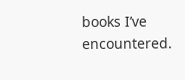books I’ve encountered.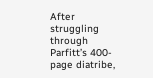After struggling through Parfitt’s 400-page diatribe,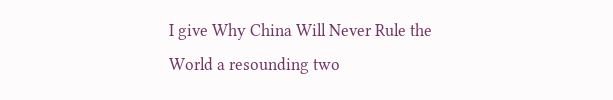I give Why China Will Never Rule the World a resounding two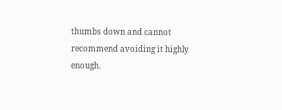thumbs down and cannot recommend avoiding it highly enough.